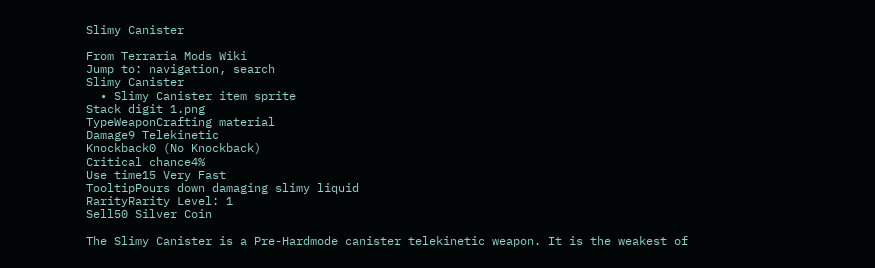Slimy Canister

From Terraria Mods Wiki
Jump to: navigation, search
Slimy Canister
  • Slimy Canister item sprite
Stack digit 1.png
TypeWeaponCrafting material
Damage9 Telekinetic
Knockback0 (No Knockback)
Critical chance4%
Use time15 Very Fast
TooltipPours down damaging slimy liquid
RarityRarity Level: 1
Sell50 Silver Coin

The Slimy Canister is a Pre-Hardmode canister telekinetic weapon. It is the weakest of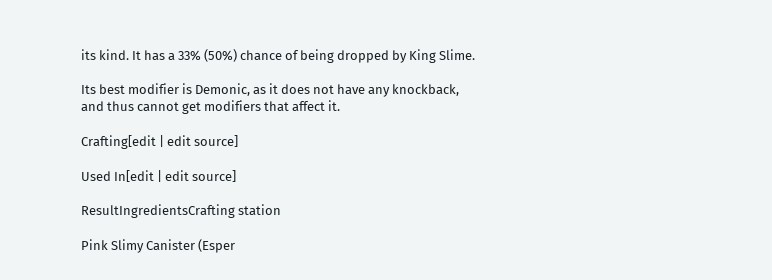its kind. It has a 33% (50%) chance of being dropped by King Slime.

Its best modifier is Demonic, as it does not have any knockback, and thus cannot get modifiers that affect it.

Crafting[edit | edit source]

Used In[edit | edit source]

ResultIngredientsCrafting station

Pink Slimy Canister (Esper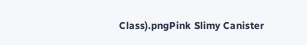Class).pngPink Slimy Canister